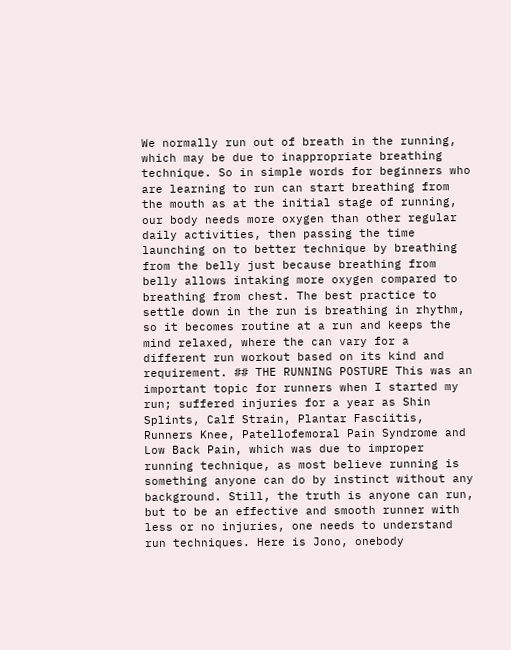We normally run out of breath in the running, which may be due to inappropriate breathing technique. So in simple words for beginners who are learning to run can start breathing from the mouth as at the initial stage of running, our body needs more oxygen than other regular daily activities, then passing the time launching on to better technique by breathing from the belly just because breathing from belly allows intaking more oxygen compared to breathing from chest. The best practice to settle down in the run is breathing in rhythm, so it becomes routine at a run and keeps the mind relaxed, where the can vary for a different run workout based on its kind and requirement. ## THE RUNNING POSTURE This was an important topic for runners when I started my run; suffered injuries for a year as Shin Splints, Calf Strain, Plantar Fasciitis, Runners Knee, Patellofemoral Pain Syndrome and Low Back Pain, which was due to improper running technique, as most believe running is something anyone can do by instinct without any background. Still, the truth is anyone can run, but to be an effective and smooth runner with less or no injuries, one needs to understand run techniques. Here is Jono, onebody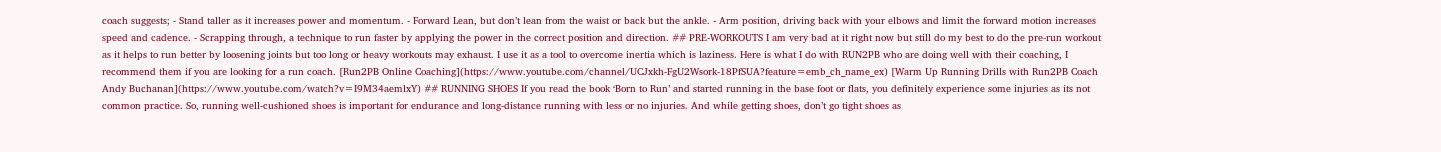coach suggests; - Stand taller as it increases power and momentum. - Forward Lean, but don’t lean from the waist or back but the ankle. - Arm position, driving back with your elbows and limit the forward motion increases speed and cadence. - Scrapping through, a technique to run faster by applying the power in the correct position and direction. ## PRE-WORKOUTS I am very bad at it right now but still do my best to do the pre-run workout as it helps to run better by loosening joints but too long or heavy workouts may exhaust. I use it as a tool to overcome inertia which is laziness. Here is what I do with RUN2PB who are doing well with their coaching, I recommend them if you are looking for a run coach. [Run2PB Online Coaching](https://www.youtube.com/channel/UCJxkh-FgU2Wsork-18PfSUA?feature=emb_ch_name_ex) [Warm Up Running Drills with Run2PB Coach Andy Buchanan](https://www.youtube.com/watch?v=I9M34aemlxY) ## RUNNING SHOES If you read the book ‘Born to Run’ and started running in the base foot or flats, you definitely experience some injuries as its not common practice. So, running well-cushioned shoes is important for endurance and long-distance running with less or no injuries. And while getting shoes, don’t go tight shoes as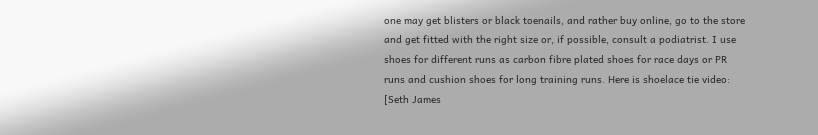one may get blisters or black toenails, and rather buy online, go to the store and get fitted with the right size or, if possible, consult a podiatrist. I use shoes for different runs as carbon fibre plated shoes for race days or PR runs and cushion shoes for long training runs. Here is shoelace tie video: [Seth James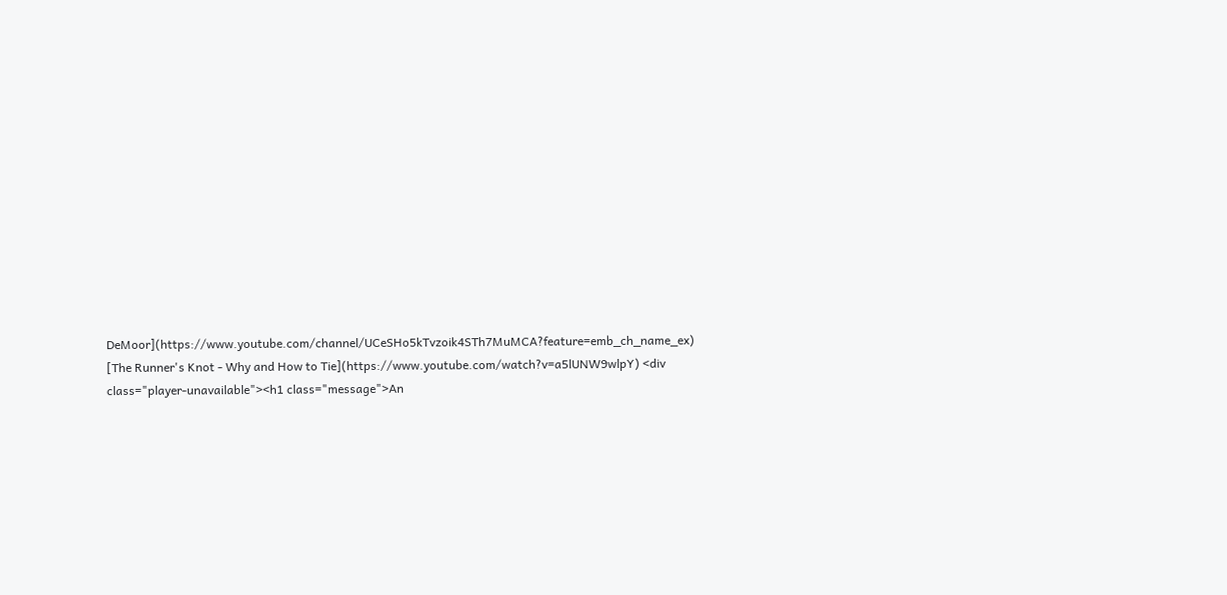DeMoor](https://www.youtube.com/channel/UCeSHo5kTvzoik4STh7MuMCA?feature=emb_ch_name_ex) [The Runner's Knot - Why and How to Tie](https://www.youtube.com/watch?v=a5lUNW9wlpY) <div class="player-unavailable"><h1 class="message">An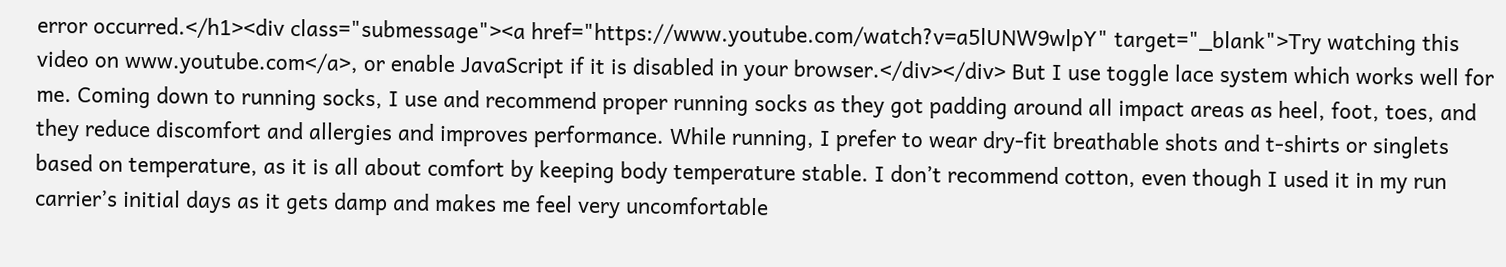error occurred.</h1><div class="submessage"><a href="https://www.youtube.com/watch?v=a5lUNW9wlpY" target="_blank">Try watching this video on www.youtube.com</a>, or enable JavaScript if it is disabled in your browser.</div></div> But I use toggle lace system which works well for me. Coming down to running socks, I use and recommend proper running socks as they got padding around all impact areas as heel, foot, toes, and they reduce discomfort and allergies and improves performance. While running, I prefer to wear dry-fit breathable shots and t-shirts or singlets based on temperature, as it is all about comfort by keeping body temperature stable. I don’t recommend cotton, even though I used it in my run carrier’s initial days as it gets damp and makes me feel very uncomfortable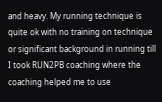and heavy. My running technique is quite ok with no training on technique or significant background in running till I took RUN2PB coaching where the coaching helped me to use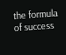the formula of success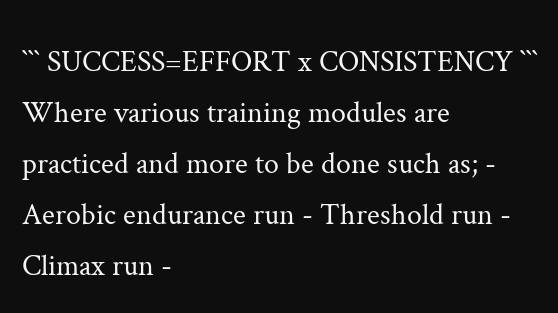``` SUCCESS=EFFORT x CONSISTENCY ``` Where various training modules are practiced and more to be done such as; - Aerobic endurance run - Threshold run - Climax run -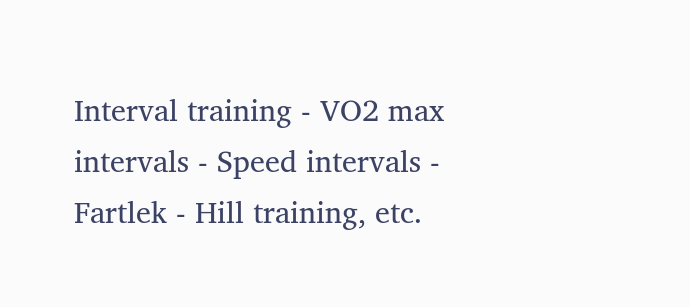Interval training - VO2 max intervals - Speed intervals - Fartlek - Hill training, etc.